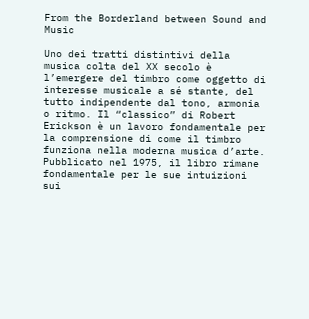From the Borderland between Sound and Music

Uno dei tratti distintivi della musica colta del XX secolo è l’emergere del timbro come oggetto di interesse musicale a sé stante, del tutto indipendente dal tono, armonia o ritmo. Il “classico” di Robert Erickson è un lavoro fondamentale per la comprensione di come il timbro funziona nella moderna musica d’arte. Pubblicato nel 1975, il libro rimane fondamentale per le sue intuizioni sui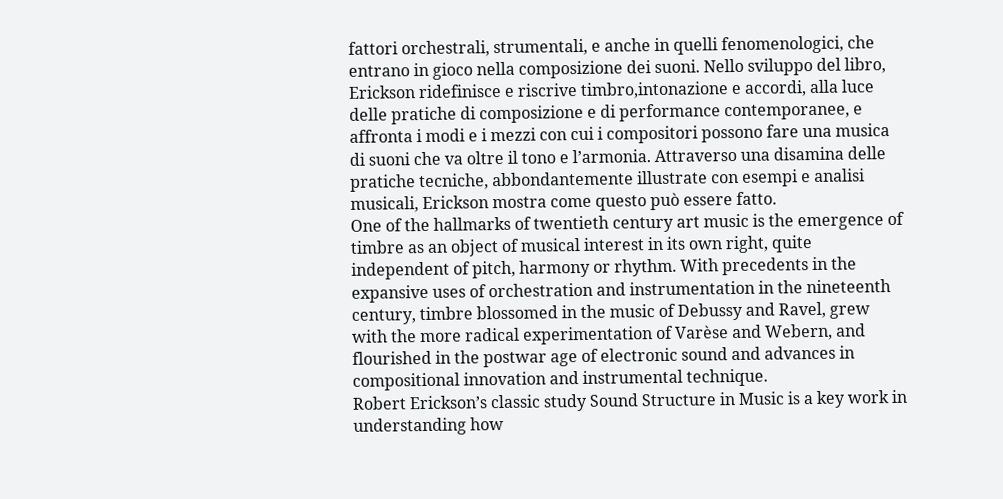fattori orchestrali, strumentali, e anche in quelli fenomenologici, che entrano in gioco nella composizione dei suoni. Nello sviluppo del libro, Erickson ridefinisce e riscrive timbro,intonazione e accordi, alla luce delle pratiche di composizione e di performance contemporanee, e affronta i modi e i mezzi con cui i compositori possono fare una musica di suoni che va oltre il tono e l’armonia. Attraverso una disamina delle pratiche tecniche, abbondantemente illustrate con esempi e analisi musicali, Erickson mostra come questo può essere fatto.
One of the hallmarks of twentieth century art music is the emergence of timbre as an object of musical interest in its own right, quite independent of pitch, harmony or rhythm. With precedents in the expansive uses of orchestration and instrumentation in the nineteenth century, timbre blossomed in the music of Debussy and Ravel, grew with the more radical experimentation of Varèse and Webern, and flourished in the postwar age of electronic sound and advances in compositional innovation and instrumental technique.
Robert Erickson’s classic study Sound Structure in Music is a key work in understanding how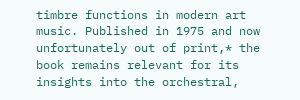timbre functions in modern art music. Published in 1975 and now unfortunately out of print,* the book remains relevant for its insights into the orchestral,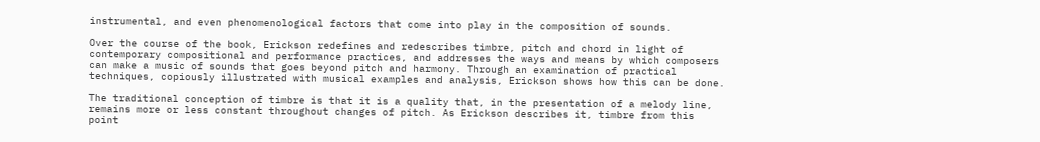instrumental, and even phenomenological factors that come into play in the composition of sounds.

Over the course of the book, Erickson redefines and redescribes timbre, pitch and chord in light of contemporary compositional and performance practices, and addresses the ways and means by which composers can make a music of sounds that goes beyond pitch and harmony. Through an examination of practical techniques, copiously illustrated with musical examples and analysis, Erickson shows how this can be done.

The traditional conception of timbre is that it is a quality that, in the presentation of a melody line, remains more or less constant throughout changes of pitch. As Erickson describes it, timbre from this point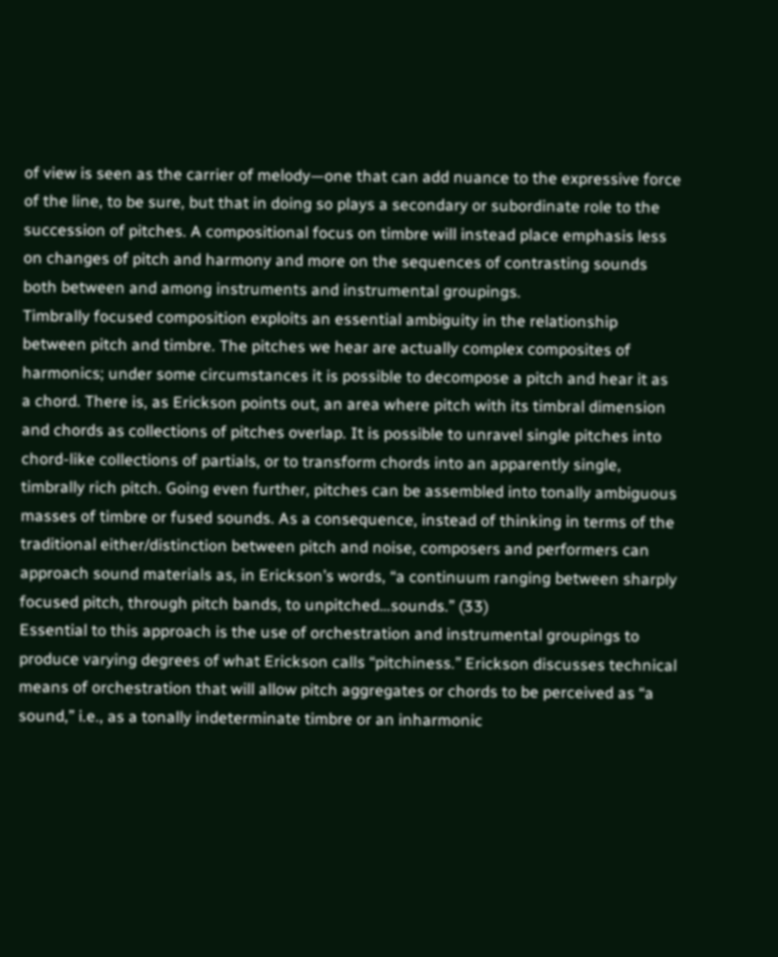of view is seen as the carrier of melody—one that can add nuance to the expressive force of the line, to be sure, but that in doing so plays a secondary or subordinate role to the succession of pitches. A compositional focus on timbre will instead place emphasis less on changes of pitch and harmony and more on the sequences of contrasting sounds both between and among instruments and instrumental groupings.
Timbrally focused composition exploits an essential ambiguity in the relationship between pitch and timbre. The pitches we hear are actually complex composites of harmonics; under some circumstances it is possible to decompose a pitch and hear it as a chord. There is, as Erickson points out, an area where pitch with its timbral dimension and chords as collections of pitches overlap. It is possible to unravel single pitches into chord-like collections of partials, or to transform chords into an apparently single, timbrally rich pitch. Going even further, pitches can be assembled into tonally ambiguous masses of timbre or fused sounds. As a consequence, instead of thinking in terms of the traditional either/distinction between pitch and noise, composers and performers can approach sound materials as, in Erickson’s words, “a continuum ranging between sharply focused pitch, through pitch bands, to unpitched…sounds.” (33)
Essential to this approach is the use of orchestration and instrumental groupings to produce varying degrees of what Erickson calls “pitchiness.” Erickson discusses technical means of orchestration that will allow pitch aggregates or chords to be perceived as “a sound,” i.e., as a tonally indeterminate timbre or an inharmonic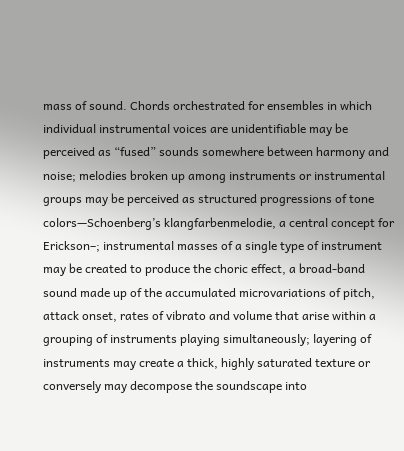mass of sound. Chords orchestrated for ensembles in which individual instrumental voices are unidentifiable may be perceived as “fused” sounds somewhere between harmony and noise; melodies broken up among instruments or instrumental groups may be perceived as structured progressions of tone colors—Schoenberg’s klangfarbenmelodie, a central concept for Erickson–; instrumental masses of a single type of instrument may be created to produce the choric effect, a broad-band sound made up of the accumulated microvariations of pitch, attack onset, rates of vibrato and volume that arise within a grouping of instruments playing simultaneously; layering of instruments may create a thick, highly saturated texture or conversely may decompose the soundscape into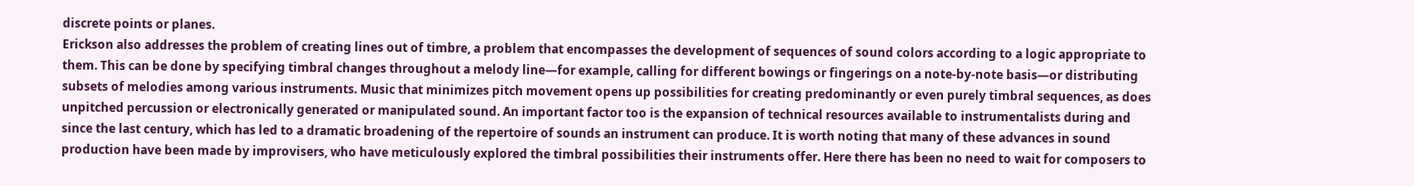discrete points or planes.
Erickson also addresses the problem of creating lines out of timbre, a problem that encompasses the development of sequences of sound colors according to a logic appropriate to them. This can be done by specifying timbral changes throughout a melody line—for example, calling for different bowings or fingerings on a note-by-note basis—or distributing subsets of melodies among various instruments. Music that minimizes pitch movement opens up possibilities for creating predominantly or even purely timbral sequences, as does unpitched percussion or electronically generated or manipulated sound. An important factor too is the expansion of technical resources available to instrumentalists during and since the last century, which has led to a dramatic broadening of the repertoire of sounds an instrument can produce. It is worth noting that many of these advances in sound production have been made by improvisers, who have meticulously explored the timbral possibilities their instruments offer. Here there has been no need to wait for composers to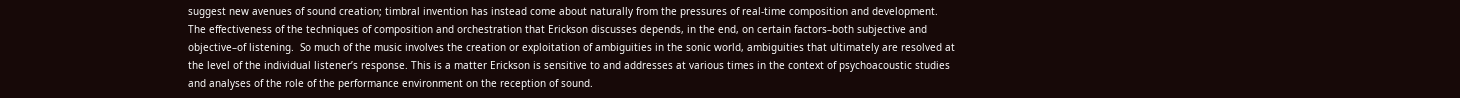suggest new avenues of sound creation; timbral invention has instead come about naturally from the pressures of real-time composition and development.
The effectiveness of the techniques of composition and orchestration that Erickson discusses depends, in the end, on certain factors–both subjective and objective–of listening.  So much of the music involves the creation or exploitation of ambiguities in the sonic world, ambiguities that ultimately are resolved at the level of the individual listener’s response. This is a matter Erickson is sensitive to and addresses at various times in the context of psychoacoustic studies and analyses of the role of the performance environment on the reception of sound.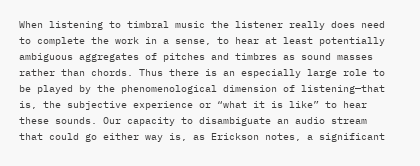When listening to timbral music the listener really does need to complete the work in a sense, to hear at least potentially ambiguous aggregates of pitches and timbres as sound masses rather than chords. Thus there is an especially large role to be played by the phenomenological dimension of listening—that is, the subjective experience or “what it is like” to hear these sounds. Our capacity to disambiguate an audio stream that could go either way is, as Erickson notes, a significant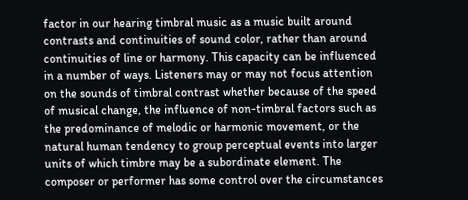factor in our hearing timbral music as a music built around contrasts and continuities of sound color, rather than around continuities of line or harmony. This capacity can be influenced in a number of ways. Listeners may or may not focus attention on the sounds of timbral contrast whether because of the speed of musical change, the influence of non-timbral factors such as the predominance of melodic or harmonic movement, or the natural human tendency to group perceptual events into larger units of which timbre may be a subordinate element. The composer or performer has some control over the circumstances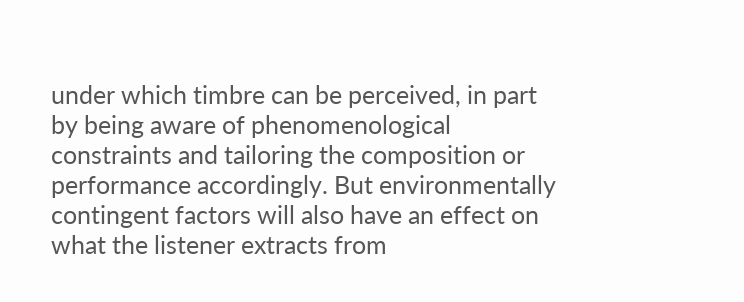under which timbre can be perceived, in part by being aware of phenomenological constraints and tailoring the composition or performance accordingly. But environmentally contingent factors will also have an effect on what the listener extracts from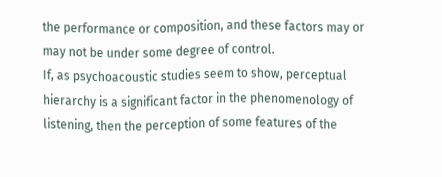the performance or composition, and these factors may or may not be under some degree of control.
If, as psychoacoustic studies seem to show, perceptual hierarchy is a significant factor in the phenomenology of listening, then the perception of some features of the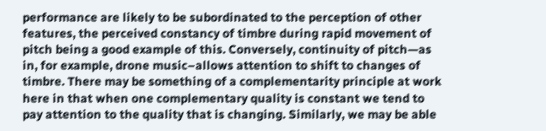performance are likely to be subordinated to the perception of other features, the perceived constancy of timbre during rapid movement of pitch being a good example of this. Conversely, continuity of pitch—as in, for example, drone music–allows attention to shift to changes of timbre. There may be something of a complementarity principle at work here in that when one complementary quality is constant we tend to pay attention to the quality that is changing. Similarly, we may be able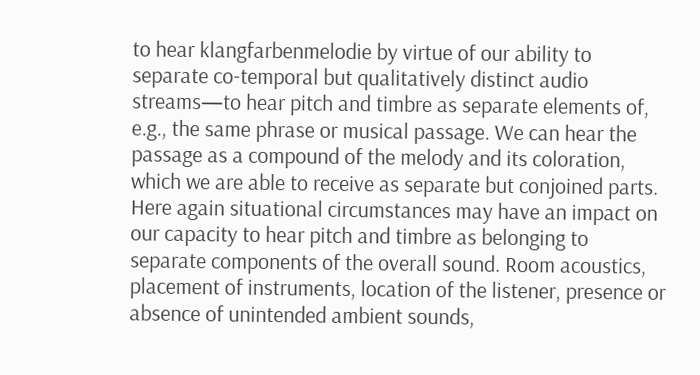to hear klangfarbenmelodie by virtue of our ability to separate co-temporal but qualitatively distinct audio streams—to hear pitch and timbre as separate elements of, e.g., the same phrase or musical passage. We can hear the passage as a compound of the melody and its coloration, which we are able to receive as separate but conjoined parts. Here again situational circumstances may have an impact on our capacity to hear pitch and timbre as belonging to separate components of the overall sound. Room acoustics, placement of instruments, location of the listener, presence or absence of unintended ambient sounds,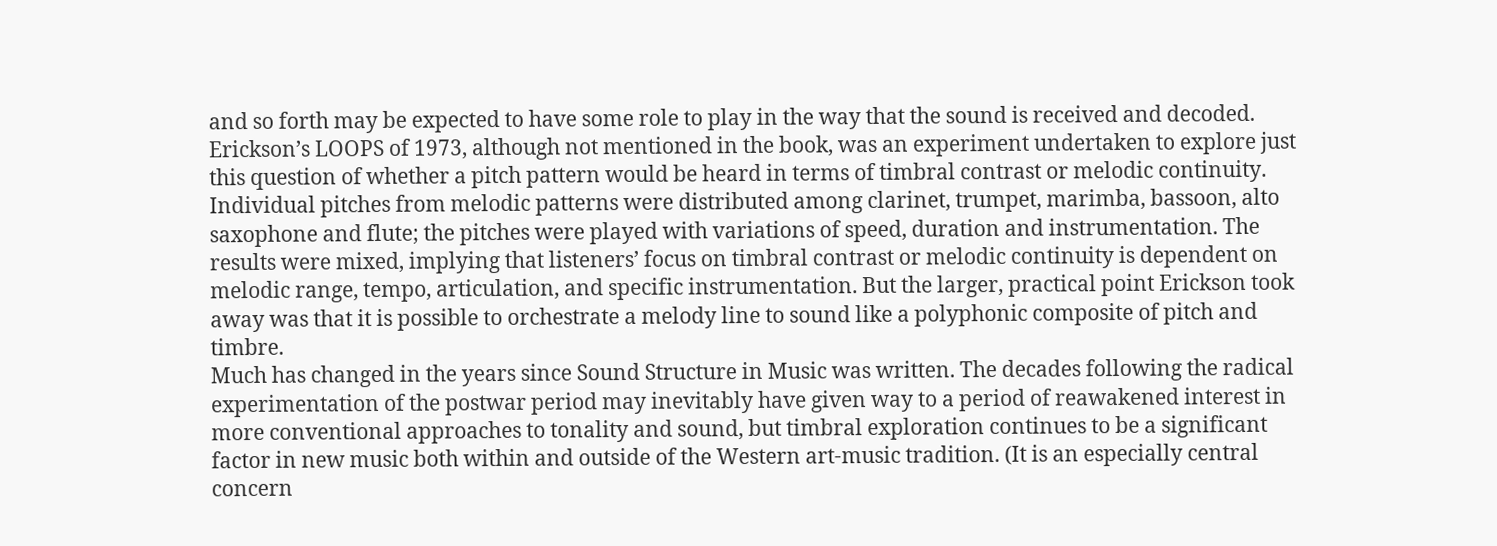and so forth may be expected to have some role to play in the way that the sound is received and decoded.
Erickson’s LOOPS of 1973, although not mentioned in the book, was an experiment undertaken to explore just this question of whether a pitch pattern would be heard in terms of timbral contrast or melodic continuity. Individual pitches from melodic patterns were distributed among clarinet, trumpet, marimba, bassoon, alto saxophone and flute; the pitches were played with variations of speed, duration and instrumentation. The results were mixed, implying that listeners’ focus on timbral contrast or melodic continuity is dependent on melodic range, tempo, articulation, and specific instrumentation. But the larger, practical point Erickson took away was that it is possible to orchestrate a melody line to sound like a polyphonic composite of pitch and timbre.
Much has changed in the years since Sound Structure in Music was written. The decades following the radical experimentation of the postwar period may inevitably have given way to a period of reawakened interest in more conventional approaches to tonality and sound, but timbral exploration continues to be a significant factor in new music both within and outside of the Western art-music tradition. (It is an especially central concern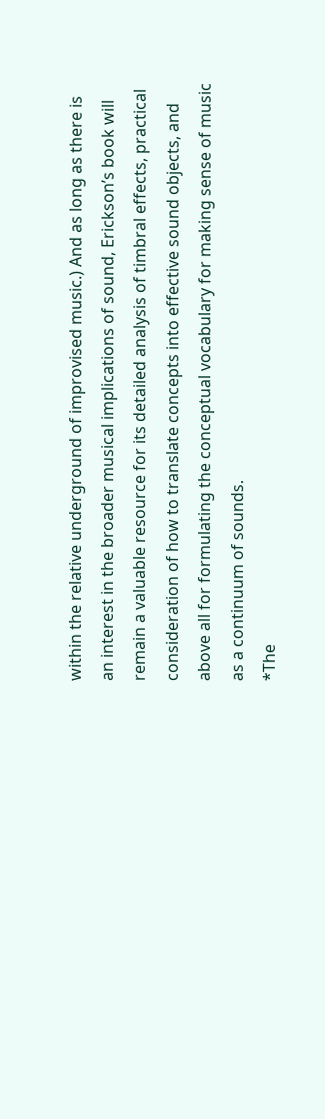within the relative underground of improvised music.) And as long as there is an interest in the broader musical implications of sound, Erickson’s book will remain a valuable resource for its detailed analysis of timbral effects, practical consideration of how to translate concepts into effective sound objects, and above all for formulating the conceptual vocabulary for making sense of music as a continuum of sounds.
*The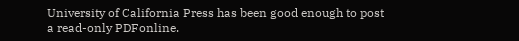University of California Press has been good enough to post a read-only PDFonline.